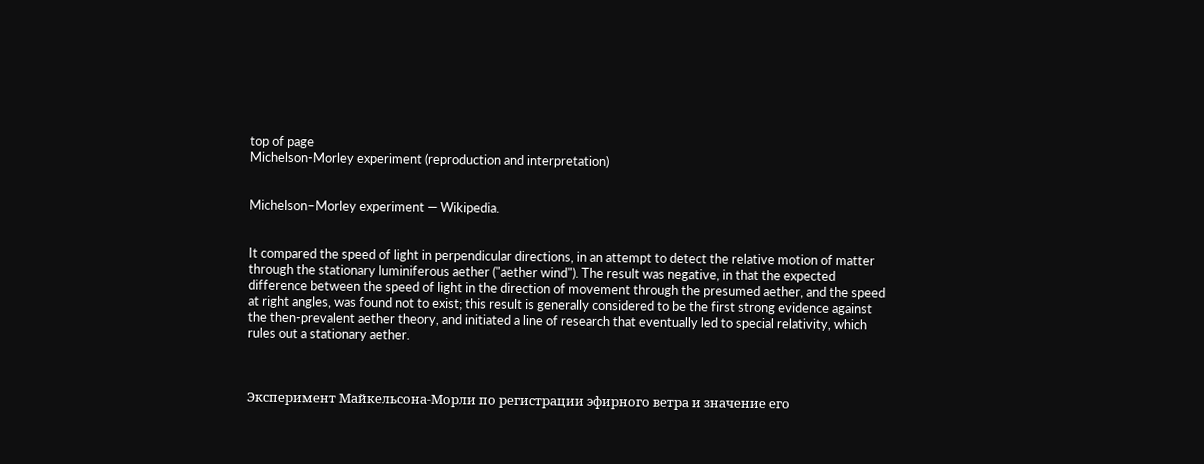top of page
Michelson-Morley experiment (reproduction and interpretation)


Michelson–Morley experiment — Wikipedia.


It compared the speed of light in perpendicular directions, in an attempt to detect the relative motion of matter through the stationary luminiferous aether ("aether wind"). The result was negative, in that the expected difference between the speed of light in the direction of movement through the presumed aether, and the speed at right angles, was found not to exist; this result is generally considered to be the first strong evidence against the then-prevalent aether theory, and initiated a line of research that eventually led to special relativity, which rules out a stationary aether.



Эксперимент Майкельсона‑Морли по регистрации эфирного ветра и значение его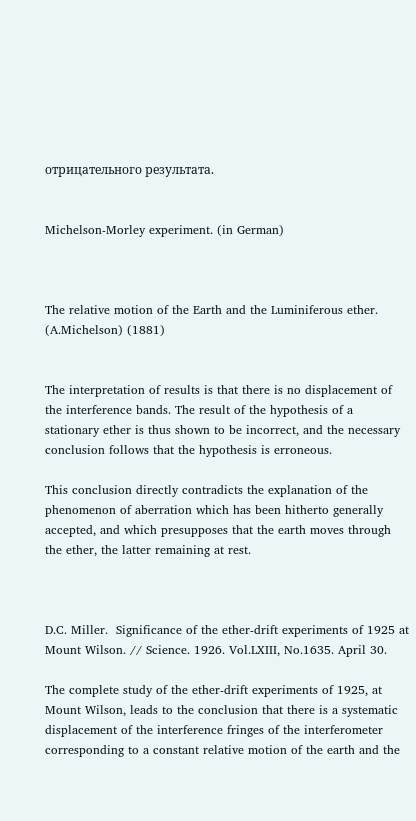отрицательного результата.


Michelson-Morley experiment. (in German)



The relative motion of the Earth and the Luminiferous ether. (A.Michelson) (1881)


The interpretation of results is that there is no displacement of the interference bands. The result of the hypothesis of a stationary ether is thus shown to be incorrect, and the necessary conclusion follows that the hypothesis is erroneous.

This conclusion directly contradicts the explanation of the phenomenon of aberration which has been hitherto generally accepted, and which presupposes that the earth moves through the ether, the latter remaining at rest.



D.C. Miller.  Significance of the ether-drift experiments of 1925 at Mount Wilson. // Science. 1926. Vol.LXIII, No.1635. April 30.

The complete study of the ether-drift experiments of 1925, at Mount Wilson, leads to the conclusion that there is a systematic displacement of the interference fringes of the interferometer corresponding to a constant relative motion of the earth and the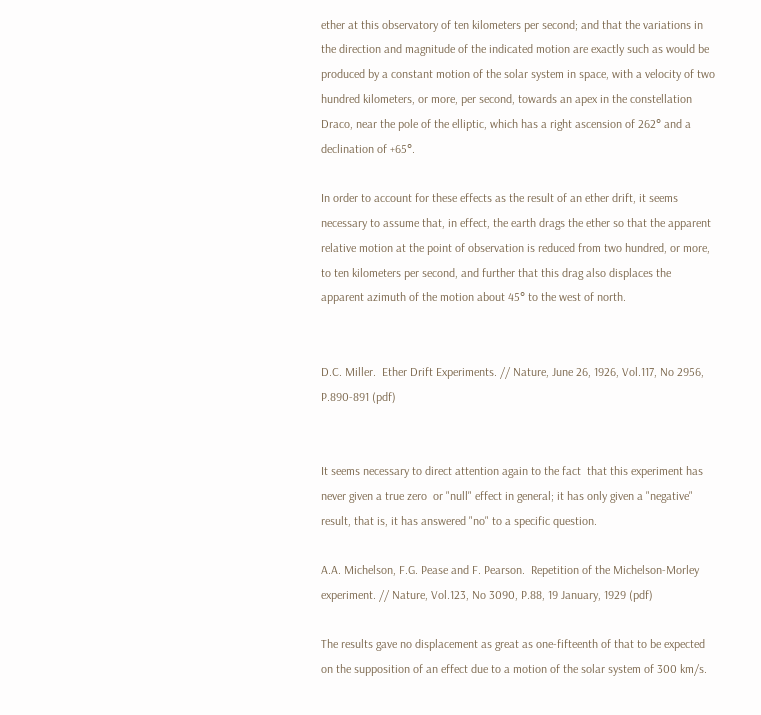ether at this observatory of ten kilometers per second; and that the variations in the direction and magnitude of the indicated motion are exactly such as would be produced by a constant motion of the solar system in space, with a velocity of two hundred kilometers, or more, per second, towards an apex in the constellation Draco, near the pole of the elliptic, which has a right ascension of 262° and a declination of +65°.

In order to account for these effects as the result of an ether drift, it seems necessary to assume that, in effect, the earth drags the ether so that the apparent relative motion at the point of observation is reduced from two hundred, or more, to ten kilometers per second, and further that this drag also displaces the apparent azimuth of the motion about 45° to the west of north.


D.C. Miller.  Ether Drift Experiments. // Nature, June 26, 1926, Vol.117, No 2956, P.890-891 (pdf)


It seems necessary to direct attention again to the fact  that this experiment has never given a true zero  or "null" effect in general; it has only given a "negative" result, that is, it has answered "no" to a specific question.

A.A. Michelson, F.G. Pease and F. Pearson.  Repetition of the Michelson-Morley experiment. // Nature, Vol.123, No 3090, P.88, 19 January, 1929 (pdf)

The results gave no displacement as great as one-fifteenth of that to be expected on the supposition of an effect due to a motion of the solar system of 300 km/s.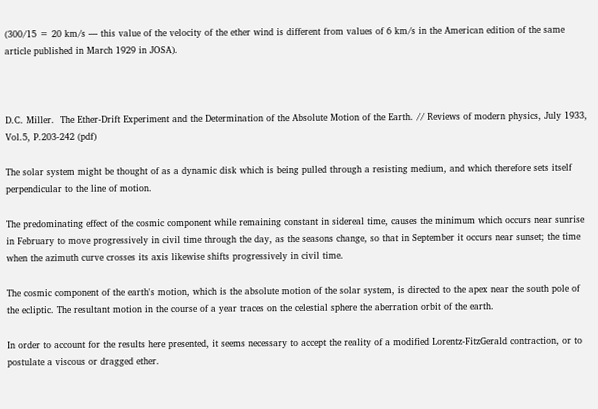(300/15 = 20 km/s — this value of the velocity of the ether wind is different from values of 6 km/s in the American edition of the same article published in March 1929 in JOSA).



D.C. Miller.  The Ether-Drift Experiment and the Determination of the Absolute Motion of the Earth. // Reviews of modern physics, July 1933, Vol.5, P.203-242 (pdf)

The solar system might be thought of as a dynamic disk which is being pulled through a resisting medium, and which therefore sets itself perpendicular to the line of motion.

The predominating effect of the cosmic component while remaining constant in sidereal time, causes the minimum which occurs near sunrise in February to move progressively in civil time through the day, as the seasons change, so that in September it occurs near sunset; the time when the azimuth curve crosses its axis likewise shifts progressively in civil time.

The cosmic component of the earth's motion, which is the absolute motion of the solar system, is directed to the apex near the south pole of the ecliptic. The resultant motion in the course of a year traces on the celestial sphere the aberration orbit of the earth.

In order to account for the results here presented, it seems necessary to accept the reality of a modified Lorentz-FitzGerald contraction, or to postulate a viscous or dragged ether.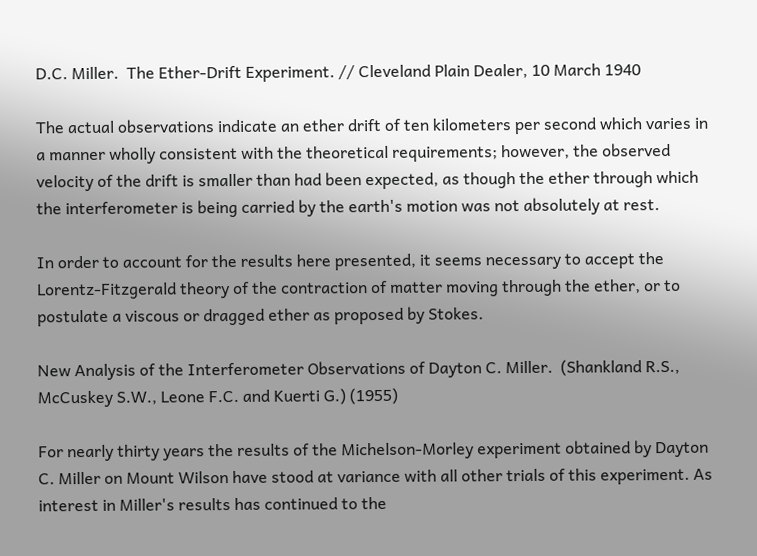D.C. Miller.  The Ether-Drift Experiment. // Cleveland Plain Dealer, 10 March 1940

The actual observations indicate an ether drift of ten kilometers per second which varies in a manner wholly consistent with the theoretical requirements; however, the observed velocity of the drift is smaller than had been expected, as though the ether through which the interferometer is being carried by the earth's motion was not absolutely at rest.

In order to account for the results here presented, it seems necessary to accept the Lorentz-Fitzgerald theory of the contraction of matter moving through the ether, or to postulate a viscous or dragged ether as proposed by Stokes.

New Analysis of the Interferometer Observations of Dayton C. Miller.  (Shankland R.S., McCuskey S.W., Leone F.C. and Kuerti G.) (1955)

For nearly thirty years the results of the Michelson-Morley experiment obtained by Dayton C. Miller on Mount Wilson have stood at variance with all other trials of this experiment. As interest in Miller's results has continued to the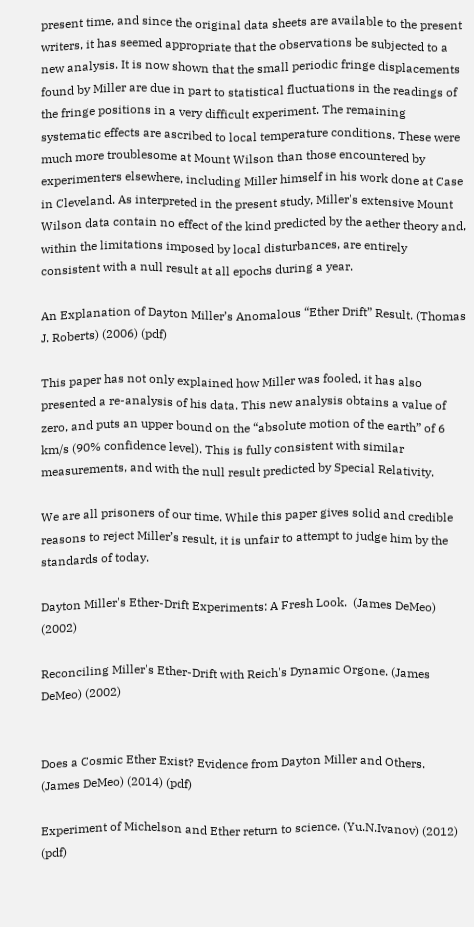present time, and since the original data sheets are available to the present writers, it has seemed appropriate that the observations be subjected to a new analysis. It is now shown that the small periodic fringe displacements found by Miller are due in part to statistical fluctuations in the readings of the fringe positions in a very difficult experiment. The remaining systematic effects are ascribed to local temperature conditions. These were much more troublesome at Mount Wilson than those encountered by experimenters elsewhere, including Miller himself in his work done at Case in Cleveland. As interpreted in the present study, Miller's extensive Mount Wilson data contain no effect of the kind predicted by the aether theory and, within the limitations imposed by local disturbances, are entirely consistent with a null result at all epochs during a year.

An Explanation of Dayton Miller’s Anomalous “Ether Drift” Result. (Thomas J. Roberts) (2006) (pdf)

This paper has not only explained how Miller was fooled, it has also presented a re-analysis of his data. This new analysis obtains a value of zero, and puts an upper bound on the “absolute motion of the earth” of 6 km/s (90% confidence level). This is fully consistent with similar measurements, and with the null result predicted by Special Relativity.

We are all prisoners of our time. While this paper gives solid and credible reasons to reject Miller’s result, it is unfair to attempt to judge him by the standards of today.

Dayton Miller's Ether-Drift Experiments: A Fresh Look.  (James DeMeo) (2002)

Reconciling Miller's Ether-Drift with Reich's Dynamic Orgone. (James DeMeo) (2002)


Does a Cosmic Ether Exist? Evidence from Dayton Miller and Others.  (James DeMeo) (2014) (pdf)

Experiment of Michelson and Ether return to science. (Yu.N.Ivanov) (2012) (pdf)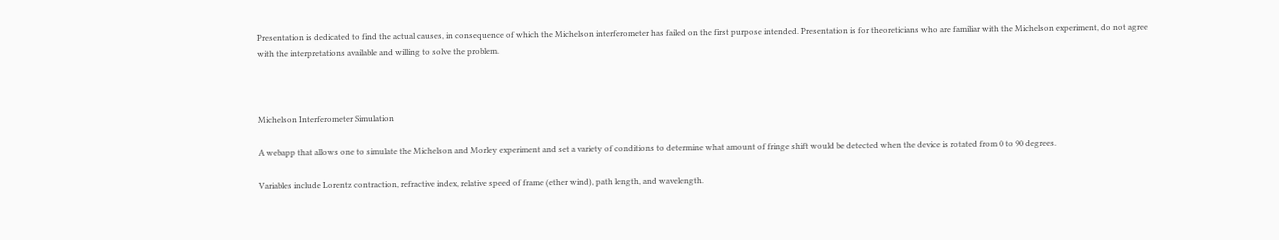Presentation is dedicated to find the actual causes, in consequence of which the Michelson interferometer has failed on the first purpose intended. Presentation is for theoreticians who are familiar with the Michelson experiment, do not agree with the interpretations available and willing to solve the problem.



Michelson Interferometer Simulation

A webapp that allows one to simulate the Michelson and Morley experiment and set a variety of conditions to determine what amount of fringe shift would be detected when the device is rotated from 0 to 90 degrees.

Variables include Lorentz contraction, refractive index, relative speed of frame (ether wind), path length, and wavelength.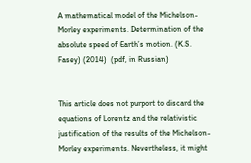A mathematical model of the Michelson-Morley experiments. Determination of the absolute speed of Earth’s motion. (K.S. Fasey) (2014)  (pdf, in Russian)


This article does not purport to discard the equations of Lorentz and the relativistic justification of the results of the Michelson-Morley experiments. Nevertheless, it might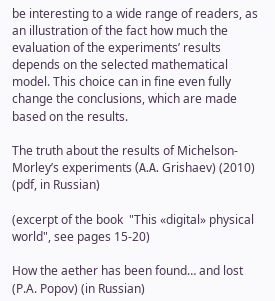be interesting to a wide range of readers, as an illustration of the fact how much the evaluation of the experiments’ results depends on the selected mathematical model. This choice can in fine even fully change the conclusions, which are made based on the results.

The truth about the results of Michelson-Morley’s experiments (А.А. Grishaev) (2010) (pdf, in Russian)

(excerpt of the book  "This «digital» physical world", see pages 15-20)

How the aether has been found… and lost (P.A. Popov) (in Russian)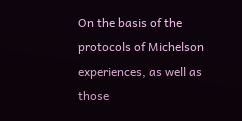On the basis of the protocols of Michelson experiences, as well as those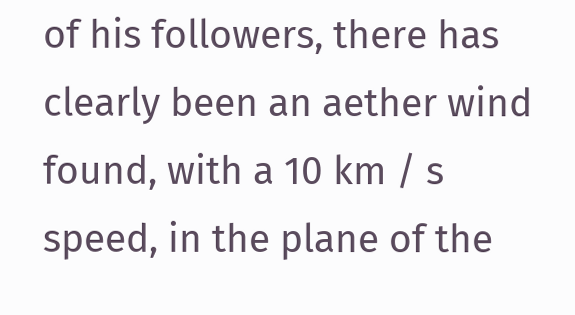of his followers, there has clearly been an aether wind found, with a 10 km / s speed, in the plane of the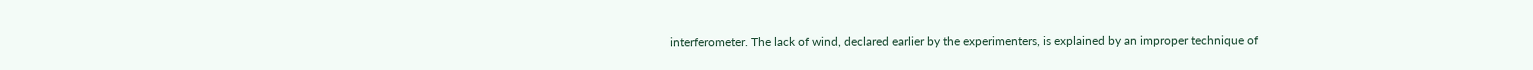interferometer. The lack of wind, declared earlier by the experimenters, is explained by an improper technique of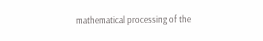mathematical processing of the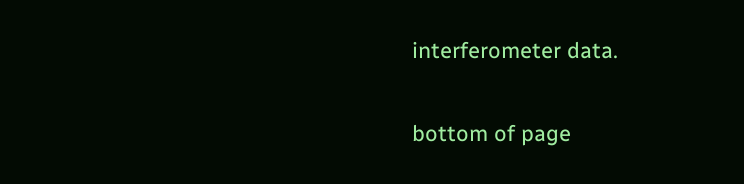interferometer data.

bottom of page